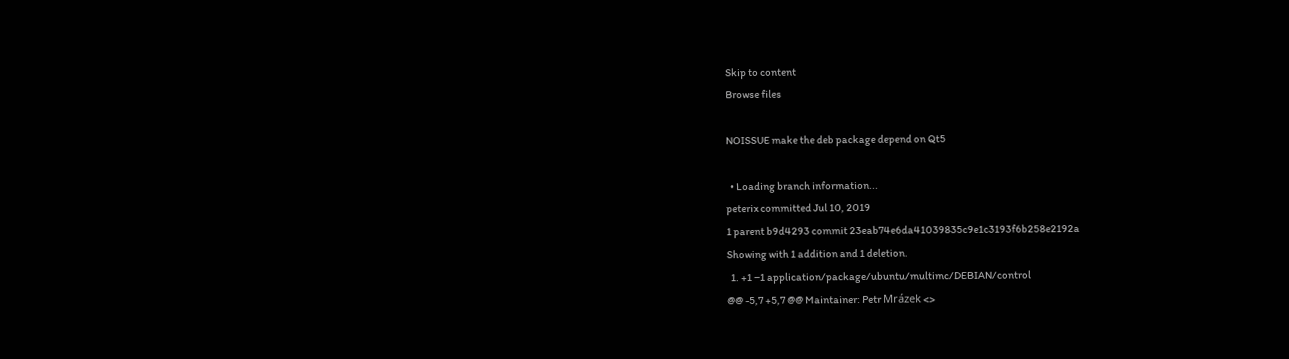Skip to content
Browse files

NOISSUE make the deb package depend on Qt5

  • Loading branch information...
peterix committed Jul 10, 2019
1 parent b9d4293 commit 23eab74e6da41039835c9e1c3193f6b258e2192a
Showing with 1 addition and 1 deletion.
  1. +1 −1 application/package/ubuntu/multimc/DEBIAN/control
@@ -5,7 +5,7 @@ Maintainer: Petr Mrázek <>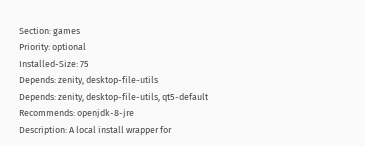Section: games
Priority: optional
Installed-Size: 75
Depends: zenity, desktop-file-utils
Depends: zenity, desktop-file-utils, qt5-default
Recommends: openjdk-8-jre
Description: A local install wrapper for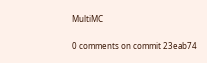MultiMC

0 comments on commit 23eab74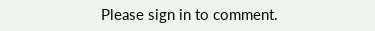Please sign in to comment.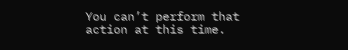You can’t perform that action at this time.